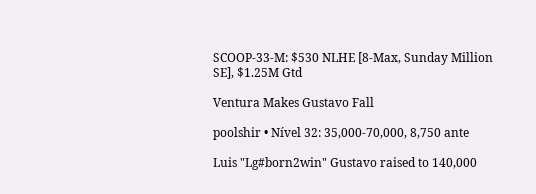SCOOP-33-M: $530 NLHE [8-Max, Sunday Million SE], $1.25M Gtd

Ventura Makes Gustavo Fall

poolshir • Nível 32: 35,000-70,000, 8,750 ante

Luis "Lg#born2win" Gustavo raised to 140,000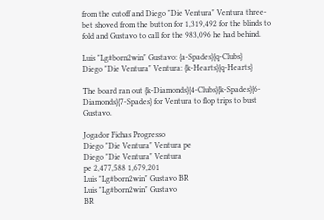from the cutoff and Diego "Die Ventura" Ventura three-bet shoved from the button for 1,319,492 for the blinds to fold and Gustavo to call for the 983,096 he had behind.

Luis "Lg#born2win" Gustavo: {a-Spades}{q-Clubs}
Diego "Die Ventura" Ventura: {k-Hearts}{q-Hearts}

The board ran out {k-Diamonds}{4-Clubs}{k-Spades}{6-Diamonds}{7-Spades} for Ventura to flop trips to bust Gustavo.

Jogador Fichas Progresso
Diego "Die Ventura" Ventura pe
Diego "Die Ventura" Ventura
pe 2,477,588 1,679,201
Luis "Lg#born2win" Gustavo BR
Luis "Lg#born2win" Gustavo
BR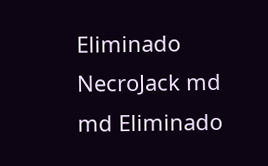Eliminado
NecroJack md
md Eliminado